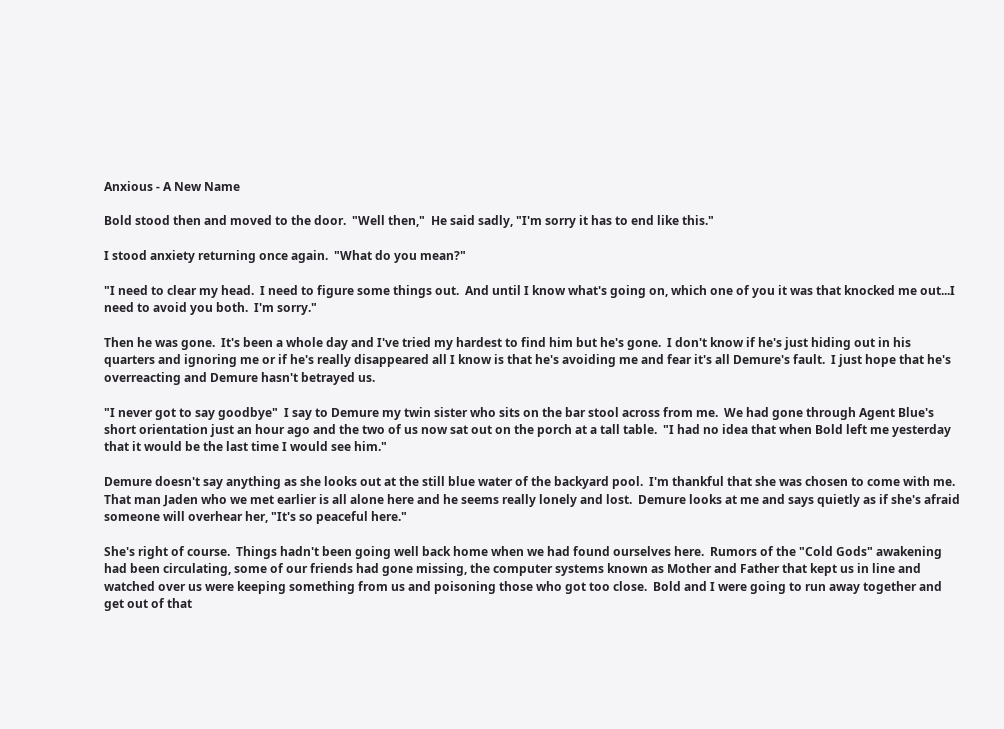Anxious - A New Name

Bold stood then and moved to the door.  "Well then,"  He said sadly, "I'm sorry it has to end like this."

I stood anxiety returning once again.  "What do you mean?"

"I need to clear my head.  I need to figure some things out.  And until I know what's going on, which one of you it was that knocked me out...I need to avoid you both.  I'm sorry."

Then he was gone.  It's been a whole day and I've tried my hardest to find him but he's gone.  I don't know if he's just hiding out in his quarters and ignoring me or if he's really disappeared all I know is that he's avoiding me and fear it's all Demure's fault.  I just hope that he's overreacting and Demure hasn't betrayed us.

"I never got to say goodbye"  I say to Demure my twin sister who sits on the bar stool across from me.  We had gone through Agent Blue's short orientation just an hour ago and the two of us now sat out on the porch at a tall table.  "I had no idea that when Bold left me yesterday that it would be the last time I would see him."

Demure doesn't say anything as she looks out at the still blue water of the backyard pool.  I'm thankful that she was chosen to come with me.  That man Jaden who we met earlier is all alone here and he seems really lonely and lost.  Demure looks at me and says quietly as if she's afraid someone will overhear her, "It's so peaceful here."

She's right of course.  Things hadn't been going well back home when we had found ourselves here.  Rumors of the "Cold Gods" awakening had been circulating, some of our friends had gone missing, the computer systems known as Mother and Father that kept us in line and watched over us were keeping something from us and poisoning those who got too close.  Bold and I were going to run away together and get out of that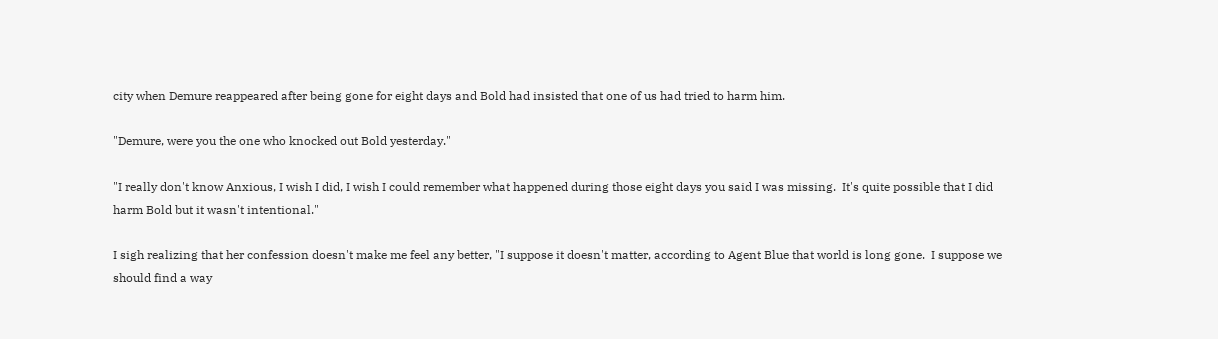city when Demure reappeared after being gone for eight days and Bold had insisted that one of us had tried to harm him.

"Demure, were you the one who knocked out Bold yesterday."

"I really don't know Anxious, I wish I did, I wish I could remember what happened during those eight days you said I was missing.  It's quite possible that I did harm Bold but it wasn't intentional."

I sigh realizing that her confession doesn't make me feel any better, "I suppose it doesn't matter, according to Agent Blue that world is long gone.  I suppose we should find a way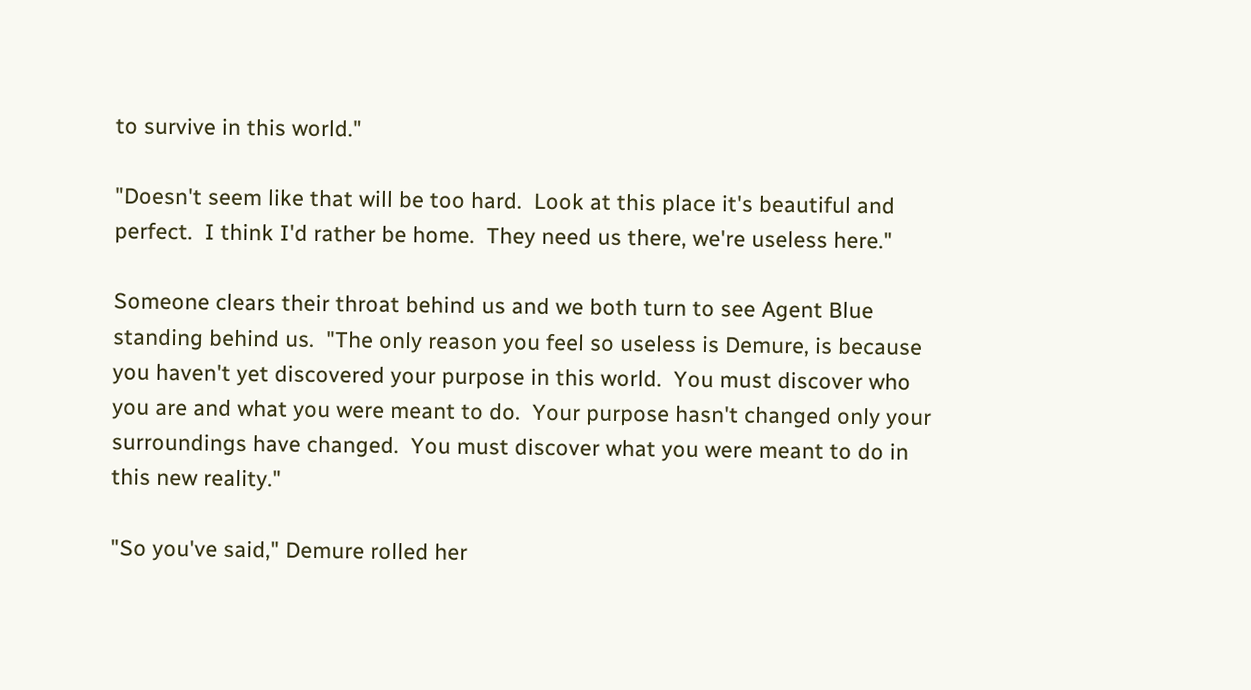to survive in this world."

"Doesn't seem like that will be too hard.  Look at this place it's beautiful and perfect.  I think I'd rather be home.  They need us there, we're useless here."

Someone clears their throat behind us and we both turn to see Agent Blue standing behind us.  "The only reason you feel so useless is Demure, is because you haven't yet discovered your purpose in this world.  You must discover who you are and what you were meant to do.  Your purpose hasn't changed only your surroundings have changed.  You must discover what you were meant to do in this new reality."

"So you've said," Demure rolled her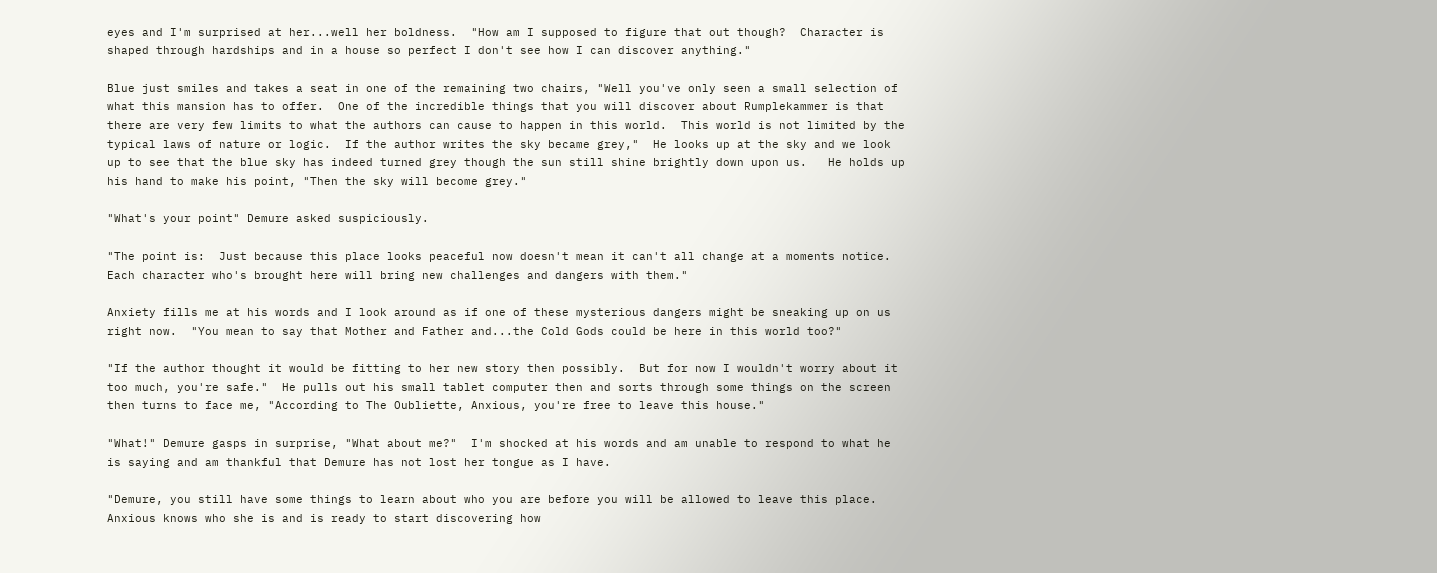eyes and I'm surprised at her...well her boldness.  "How am I supposed to figure that out though?  Character is shaped through hardships and in a house so perfect I don't see how I can discover anything."

Blue just smiles and takes a seat in one of the remaining two chairs, "Well you've only seen a small selection of what this mansion has to offer.  One of the incredible things that you will discover about Rumplekammer is that there are very few limits to what the authors can cause to happen in this world.  This world is not limited by the typical laws of nature or logic.  If the author writes the sky became grey,"  He looks up at the sky and we look up to see that the blue sky has indeed turned grey though the sun still shine brightly down upon us.   He holds up his hand to make his point, "Then the sky will become grey."

"What's your point" Demure asked suspiciously.

"The point is:  Just because this place looks peaceful now doesn't mean it can't all change at a moments notice.  Each character who's brought here will bring new challenges and dangers with them."

Anxiety fills me at his words and I look around as if one of these mysterious dangers might be sneaking up on us right now.  "You mean to say that Mother and Father and...the Cold Gods could be here in this world too?"

"If the author thought it would be fitting to her new story then possibly.  But for now I wouldn't worry about it too much, you're safe."  He pulls out his small tablet computer then and sorts through some things on the screen then turns to face me, "According to The Oubliette, Anxious, you're free to leave this house."

"What!" Demure gasps in surprise, "What about me?"  I'm shocked at his words and am unable to respond to what he is saying and am thankful that Demure has not lost her tongue as I have.

"Demure, you still have some things to learn about who you are before you will be allowed to leave this place.  Anxious knows who she is and is ready to start discovering how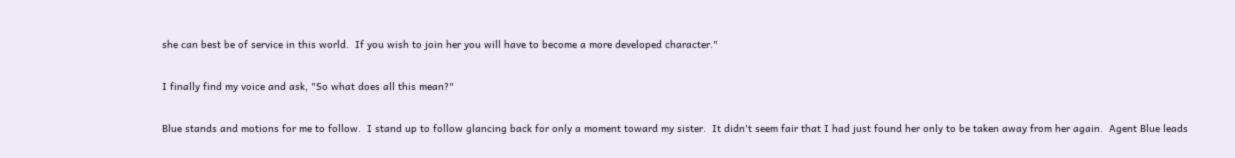she can best be of service in this world.  If you wish to join her you will have to become a more developed character."

I finally find my voice and ask, "So what does all this mean?"

Blue stands and motions for me to follow.  I stand up to follow glancing back for only a moment toward my sister.  It didn't seem fair that I had just found her only to be taken away from her again.  Agent Blue leads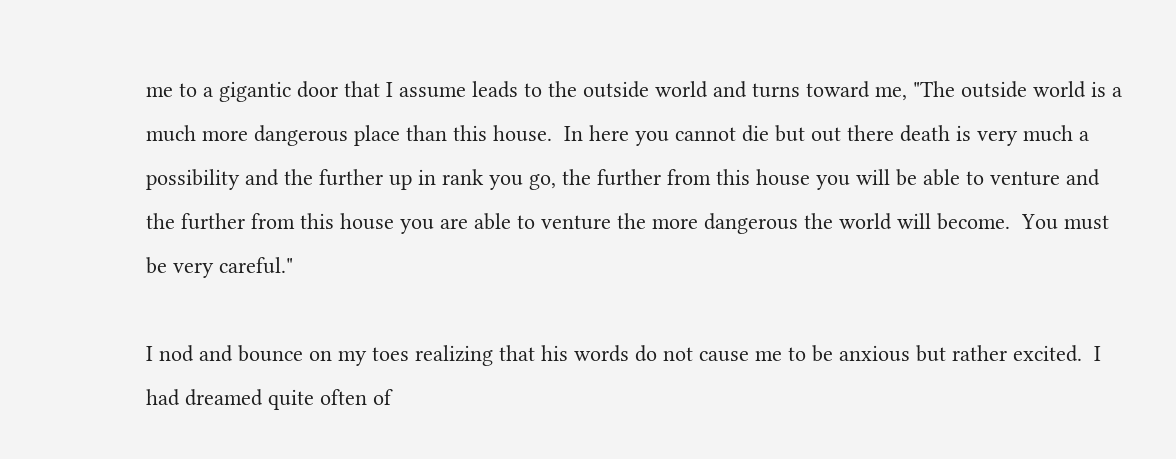me to a gigantic door that I assume leads to the outside world and turns toward me, "The outside world is a much more dangerous place than this house.  In here you cannot die but out there death is very much a possibility and the further up in rank you go, the further from this house you will be able to venture and the further from this house you are able to venture the more dangerous the world will become.  You must be very careful."

I nod and bounce on my toes realizing that his words do not cause me to be anxious but rather excited.  I had dreamed quite often of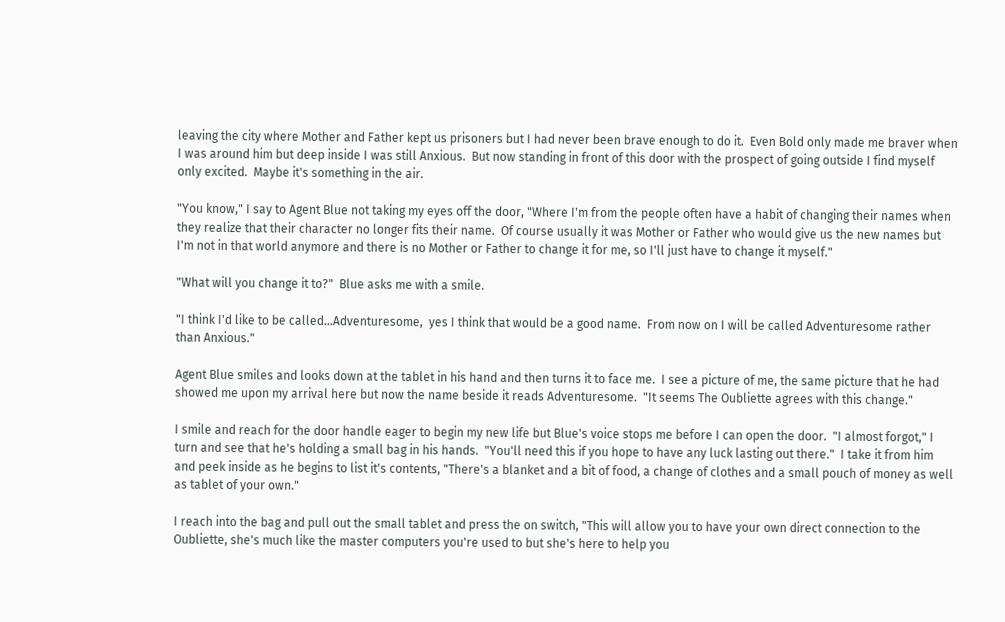leaving the city where Mother and Father kept us prisoners but I had never been brave enough to do it.  Even Bold only made me braver when I was around him but deep inside I was still Anxious.  But now standing in front of this door with the prospect of going outside I find myself only excited.  Maybe it's something in the air.

"You know," I say to Agent Blue not taking my eyes off the door, "Where I'm from the people often have a habit of changing their names when they realize that their character no longer fits their name.  Of course usually it was Mother or Father who would give us the new names but I'm not in that world anymore and there is no Mother or Father to change it for me, so I'll just have to change it myself."

"What will you change it to?"  Blue asks me with a smile.

"I think I'd like to be called...Adventuresome,  yes I think that would be a good name.  From now on I will be called Adventuresome rather than Anxious."

Agent Blue smiles and looks down at the tablet in his hand and then turns it to face me.  I see a picture of me, the same picture that he had showed me upon my arrival here but now the name beside it reads Adventuresome.  "It seems The Oubliette agrees with this change."

I smile and reach for the door handle eager to begin my new life but Blue's voice stops me before I can open the door.  "I almost forgot," I turn and see that he's holding a small bag in his hands.  "You'll need this if you hope to have any luck lasting out there."  I take it from him and peek inside as he begins to list it's contents, "There's a blanket and a bit of food, a change of clothes and a small pouch of money as well as tablet of your own."

I reach into the bag and pull out the small tablet and press the on switch, "This will allow you to have your own direct connection to the Oubliette, she's much like the master computers you're used to but she's here to help you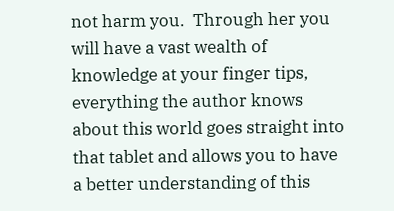not harm you.  Through her you will have a vast wealth of knowledge at your finger tips, everything the author knows about this world goes straight into that tablet and allows you to have a better understanding of this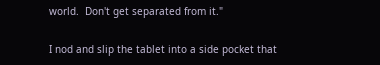world.  Don't get separated from it."

I nod and slip the tablet into a side pocket that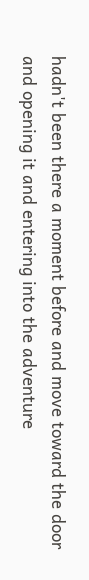hadn't been there a moment before and move toward the door and opening it and entering into the adventure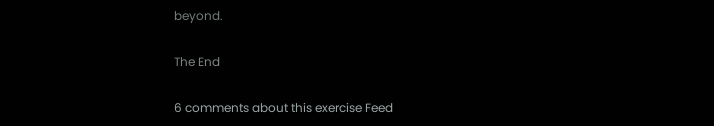beyond.

The End

6 comments about this exercise Feed